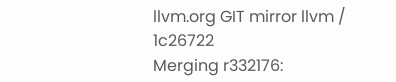llvm.org GIT mirror llvm / 1c26722
Merging r332176: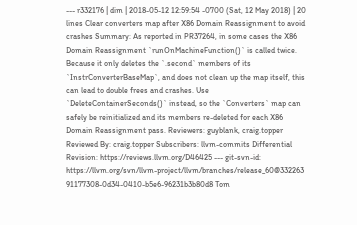--- r332176 | dim | 2018-05-12 12:59:54 -0700 (Sat, 12 May 2018) | 20 lines Clear converters map after X86 Domain Reassignment to avoid crashes Summary: As reported in PR37264, in some cases the X86 Domain Reassignment `runOnMachineFunction()` is called twice. Because it only deletes the `.second` members of its `InstrConverterBaseMap`, and does not clean up the map itself, this can lead to double frees and crashes. Use `DeleteContainerSeconds()` instead, so the `Converters` map can safely be reinitialized and its members re-deleted for each X86 Domain Reassignment pass. Reviewers: guyblank, craig.topper Reviewed By: craig.topper Subscribers: llvm-commits Differential Revision: https://reviews.llvm.org/D46425 --- git-svn-id: https://llvm.org/svn/llvm-project/llvm/branches/release_60@332263 91177308-0d34-0410-b5e6-96231b3b80d8 Tom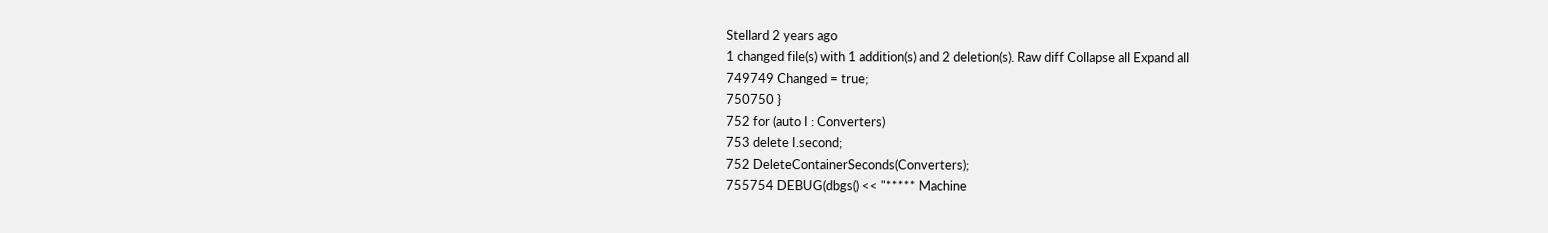Stellard 2 years ago
1 changed file(s) with 1 addition(s) and 2 deletion(s). Raw diff Collapse all Expand all
749749 Changed = true;
750750 }
752 for (auto I : Converters)
753 delete I.second;
752 DeleteContainerSeconds(Converters);
755754 DEBUG(dbgs() << "***** Machine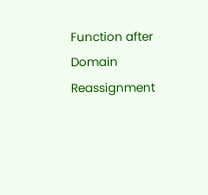Function after Domain Reassignment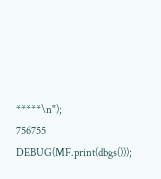*****\n");
756755 DEBUG(MF.print(dbgs()));